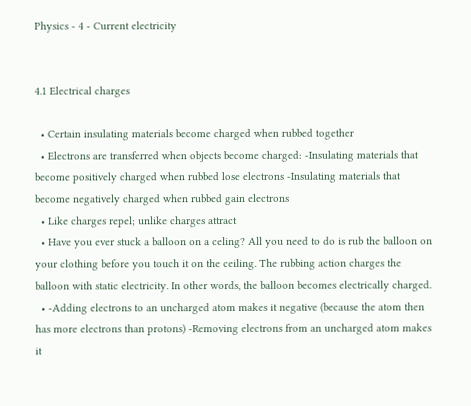Physics - 4 - Current electricity


4.1 Electrical charges

  • Certain insulating materials become charged when rubbed together
  • Electrons are transferred when objects become charged: -Insulating materials that become positively charged when rubbed lose electrons -Insulating materials that become negatively charged when rubbed gain electrons
  • Like charges repel; unlike charges attract
  • Have you ever stuck a balloon on a celing? All you need to do is rub the balloon on your clothing before you touch it on the ceiling. The rubbing action charges the balloon with static electricity. In other words, the balloon becomes electrically charged.
  • -Adding electrons to an uncharged atom makes it negative (because the atom then has more electrons than protons) -Removing electrons from an uncharged atom makes it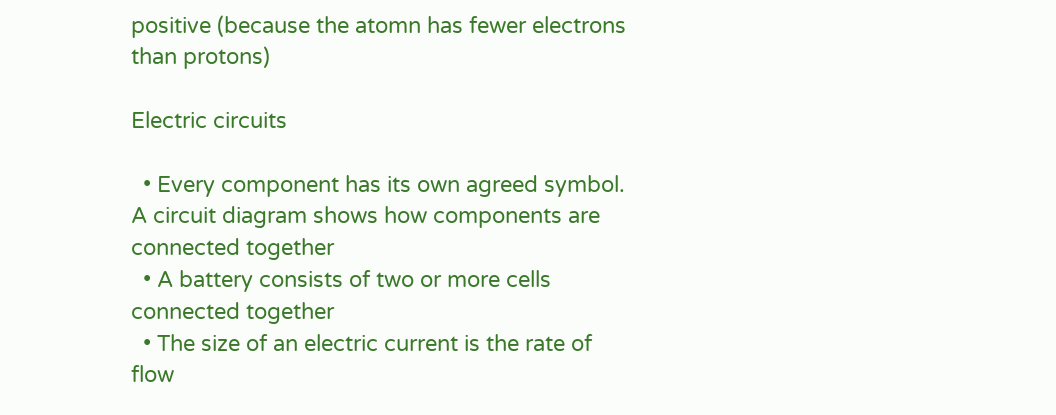positive (because the atomn has fewer electrons than protons)

Electric circuits

  • Every component has its own agreed symbol. A circuit diagram shows how components are connected together
  • A battery consists of two or more cells connected together
  • The size of an electric current is the rate of flow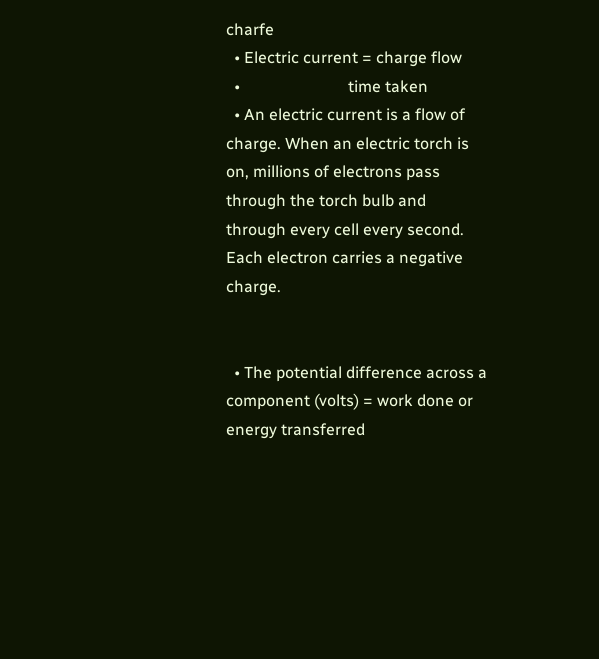charfe
  • Electric current = charge flow
  •                           time taken
  • An electric current is a flow of charge. When an electric torch is on, millions of electrons pass through the torch bulb and through every cell every second. Each electron carries a negative charge.


  • The potential difference across a component (volts) = work done or energy transferred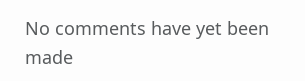No comments have yet been made